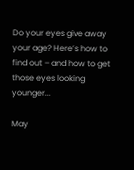Do your eyes give away your age? Here’s how to find out – and how to get those eyes looking younger...

May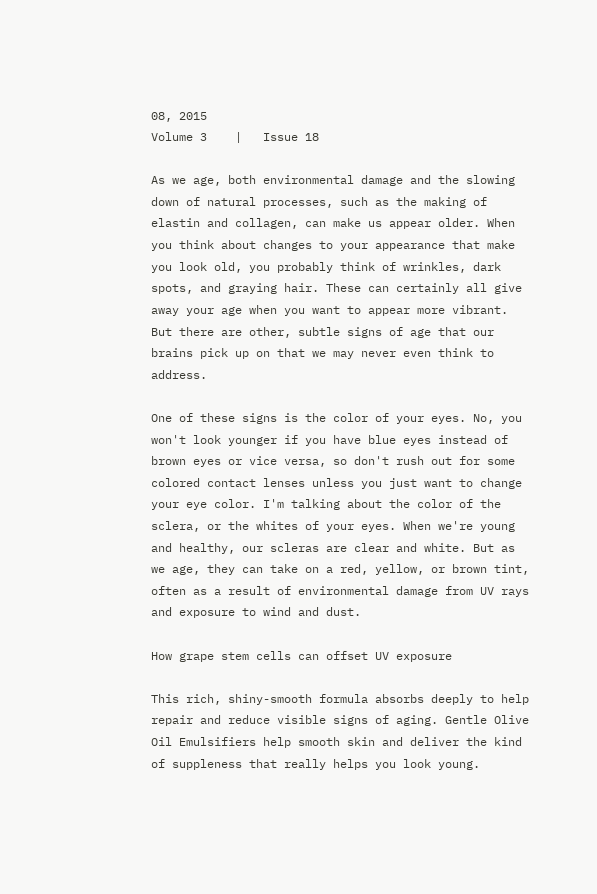08, 2015
Volume 3    |   Issue 18

As we age, both environmental damage and the slowing down of natural processes, such as the making of elastin and collagen, can make us appear older. When you think about changes to your appearance that make you look old, you probably think of wrinkles, dark spots, and graying hair. These can certainly all give away your age when you want to appear more vibrant. But there are other, subtle signs of age that our brains pick up on that we may never even think to address.

One of these signs is the color of your eyes. No, you won't look younger if you have blue eyes instead of brown eyes or vice versa, so don't rush out for some colored contact lenses unless you just want to change your eye color. I'm talking about the color of the sclera, or the whites of your eyes. When we're young and healthy, our scleras are clear and white. But as we age, they can take on a red, yellow, or brown tint, often as a result of environmental damage from UV rays and exposure to wind and dust.

How grape stem cells can offset UV exposure

This rich, shiny-smooth formula absorbs deeply to help repair and reduce visible signs of aging. Gentle Olive Oil Emulsifiers help smooth skin and deliver the kind of suppleness that really helps you look young.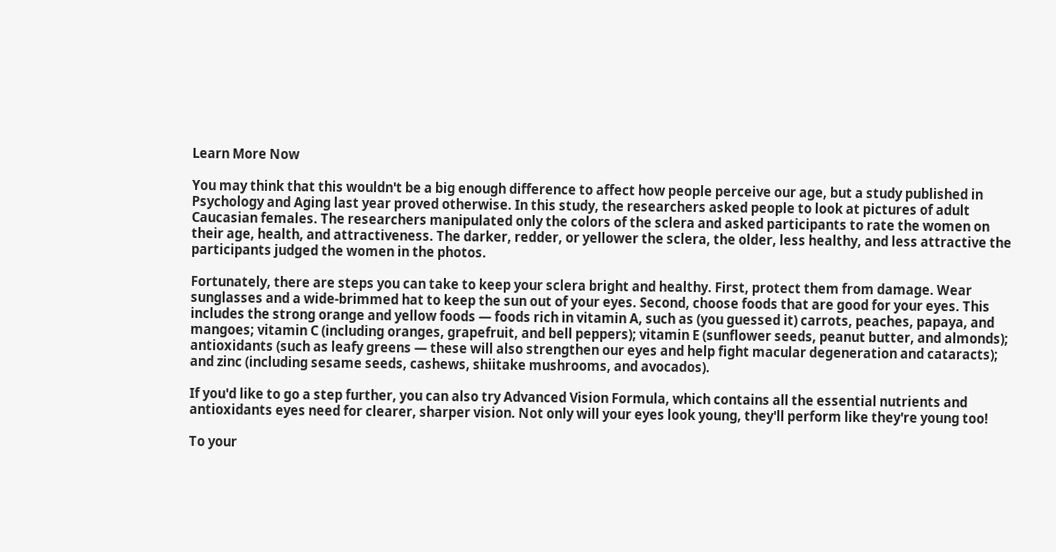Learn More Now

You may think that this wouldn't be a big enough difference to affect how people perceive our age, but a study published in Psychology and Aging last year proved otherwise. In this study, the researchers asked people to look at pictures of adult Caucasian females. The researchers manipulated only the colors of the sclera and asked participants to rate the women on their age, health, and attractiveness. The darker, redder, or yellower the sclera, the older, less healthy, and less attractive the participants judged the women in the photos.

Fortunately, there are steps you can take to keep your sclera bright and healthy. First, protect them from damage. Wear sunglasses and a wide-brimmed hat to keep the sun out of your eyes. Second, choose foods that are good for your eyes. This includes the strong orange and yellow foods — foods rich in vitamin A, such as (you guessed it) carrots, peaches, papaya, and mangoes; vitamin C (including oranges, grapefruit, and bell peppers); vitamin E (sunflower seeds, peanut butter, and almonds); antioxidants (such as leafy greens — these will also strengthen our eyes and help fight macular degeneration and cataracts); and zinc (including sesame seeds, cashews, shiitake mushrooms, and avocados).

If you'd like to go a step further, you can also try Advanced Vision Formula, which contains all the essential nutrients and antioxidants eyes need for clearer, sharper vision. Not only will your eyes look young, they'll perform like they're young too!

To your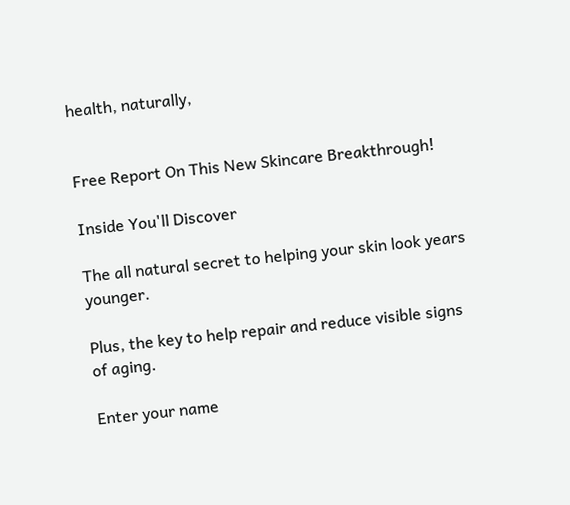health, naturally,


Free Report On This New Skincare Breakthrough!

Inside You'll Discover

The all natural secret to helping your skin look years younger.

Plus, the key to help repair and reduce visible signs of aging.

Enter your name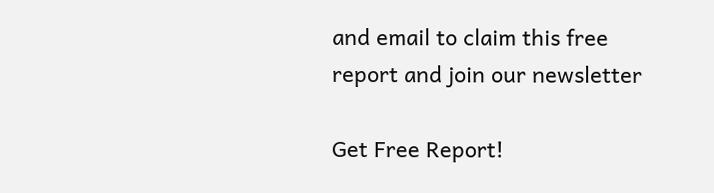and email to claim this free report and join our newsletter

Get Free Report!